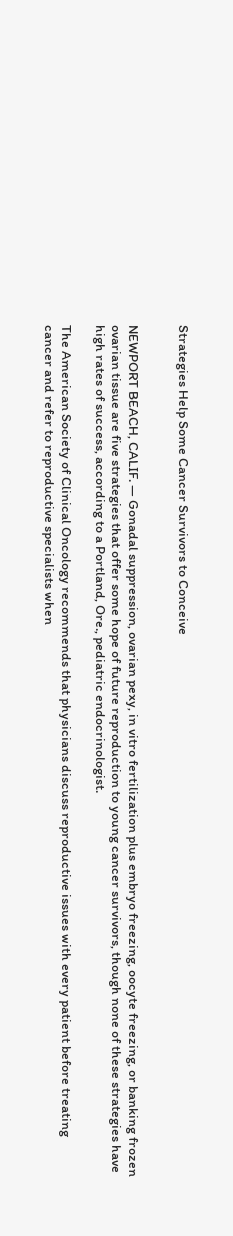Strategies Help Some Cancer Survivors to Conceive


NEWPORT BEACH, CALIF. — Gonadal suppression, ovarian pexy, in vitro fertilization plus embryo freezing, oocyte freezing, or banking frozen ovarian tissue are five strategies that offer some hope of future reproduction to young cancer survivors, though none of these strategies have high rates of success, according to a Portland, Ore., pediatric endocrinologist.

The American Society of Clinical Oncology recommends that physicians discuss reproductive issues with every patient before treating cancer and refer to reproductive specialists when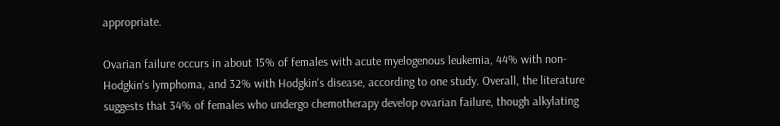appropriate.

Ovarian failure occurs in about 15% of females with acute myelogenous leukemia, 44% with non-Hodgkin's lymphoma, and 32% with Hodgkin's disease, according to one study. Overall, the literature suggests that 34% of females who undergo chemotherapy develop ovarian failure, though alkylating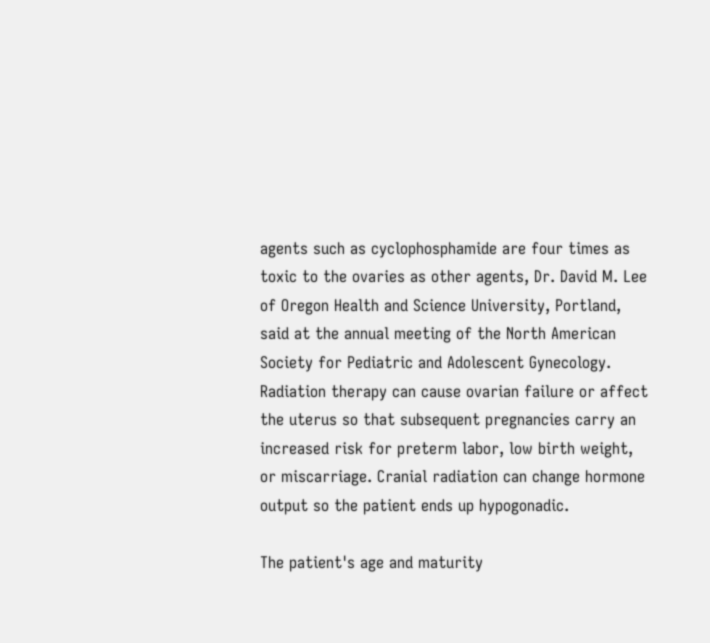agents such as cyclophosphamide are four times as toxic to the ovaries as other agents, Dr. David M. Lee of Oregon Health and Science University, Portland, said at the annual meeting of the North American Society for Pediatric and Adolescent Gynecology. Radiation therapy can cause ovarian failure or affect the uterus so that subsequent pregnancies carry an increased risk for preterm labor, low birth weight, or miscarriage. Cranial radiation can change hormone output so the patient ends up hypogonadic.

The patient's age and maturity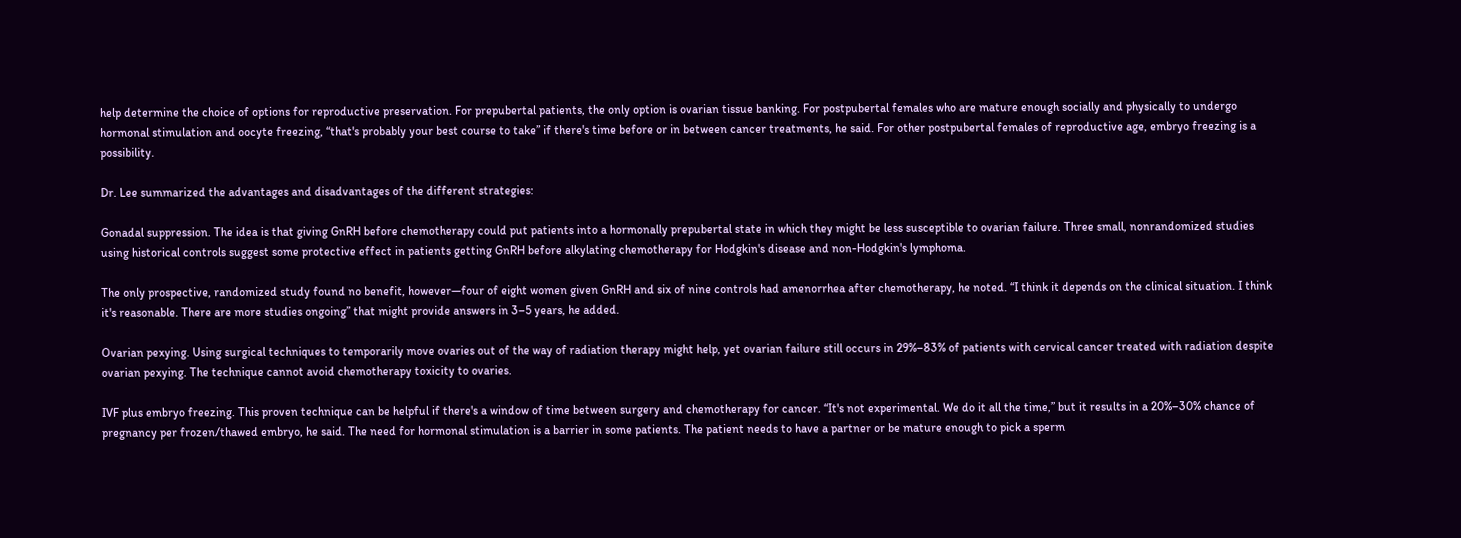help determine the choice of options for reproductive preservation. For prepubertal patients, the only option is ovarian tissue banking. For postpubertal females who are mature enough socially and physically to undergo hormonal stimulation and oocyte freezing, “that's probably your best course to take” if there's time before or in between cancer treatments, he said. For other postpubertal females of reproductive age, embryo freezing is a possibility.

Dr. Lee summarized the advantages and disadvantages of the different strategies:

Gonadal suppression. The idea is that giving GnRH before chemotherapy could put patients into a hormonally prepubertal state in which they might be less susceptible to ovarian failure. Three small, nonrandomized studies using historical controls suggest some protective effect in patients getting GnRH before alkylating chemotherapy for Hodgkin's disease and non-Hodgkin's lymphoma.

The only prospective, randomized study found no benefit, however—four of eight women given GnRH and six of nine controls had amenorrhea after chemotherapy, he noted. “I think it depends on the clinical situation. I think it's reasonable. There are more studies ongoing” that might provide answers in 3–5 years, he added.

Ovarian pexying. Using surgical techniques to temporarily move ovaries out of the way of radiation therapy might help, yet ovarian failure still occurs in 29%–83% of patients with cervical cancer treated with radiation despite ovarian pexying. The technique cannot avoid chemotherapy toxicity to ovaries.

IVF plus embryo freezing. This proven technique can be helpful if there's a window of time between surgery and chemotherapy for cancer. “It's not experimental. We do it all the time,” but it results in a 20%–30% chance of pregnancy per frozen/thawed embryo, he said. The need for hormonal stimulation is a barrier in some patients. The patient needs to have a partner or be mature enough to pick a sperm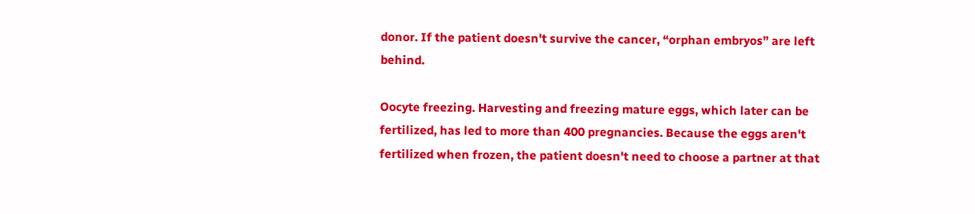donor. If the patient doesn't survive the cancer, “orphan embryos” are left behind.

Oocyte freezing. Harvesting and freezing mature eggs, which later can be fertilized, has led to more than 400 pregnancies. Because the eggs aren't fertilized when frozen, the patient doesn't need to choose a partner at that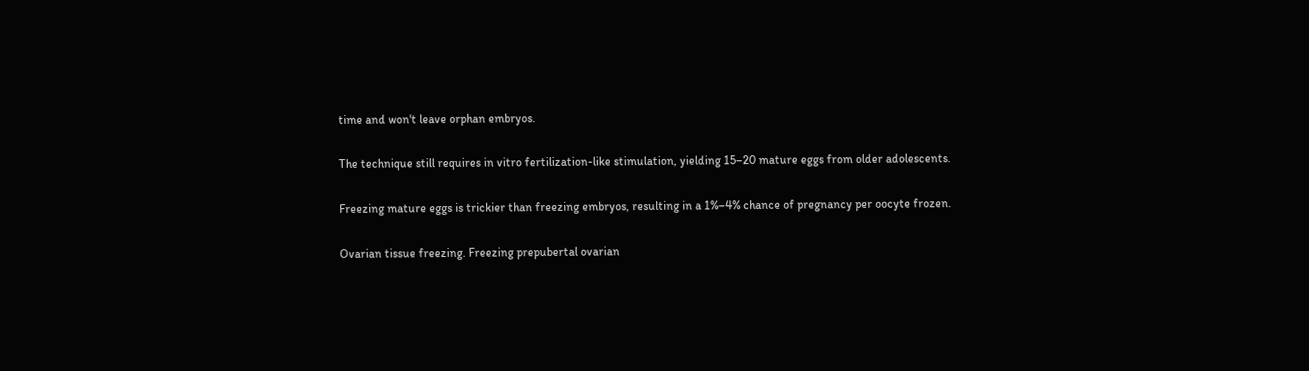time and won't leave orphan embryos.

The technique still requires in vitro fertilization-like stimulation, yielding 15–20 mature eggs from older adolescents.

Freezing mature eggs is trickier than freezing embryos, resulting in a 1%–4% chance of pregnancy per oocyte frozen.

Ovarian tissue freezing. Freezing prepubertal ovarian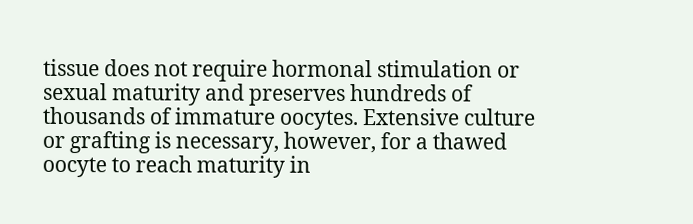tissue does not require hormonal stimulation or sexual maturity and preserves hundreds of thousands of immature oocytes. Extensive culture or grafting is necessary, however, for a thawed oocyte to reach maturity in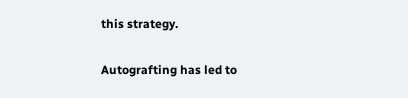this strategy.

Autografting has led to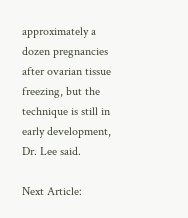approximately a dozen pregnancies after ovarian tissue freezing, but the technique is still in early development, Dr. Lee said.

Next Article: